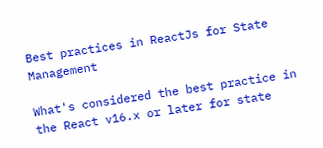Best practices in ReactJs for State Management

What's considered the best practice in the React v16.x or later for state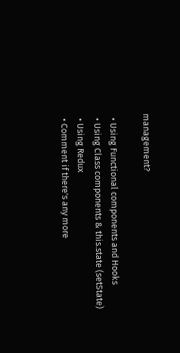management?

  • Using Functional components and Hooks
  • Using Class components & this.state (setState)
  • Using Redux
  • Comment if there's any more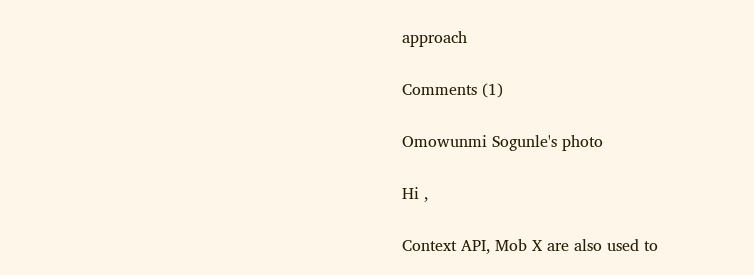approach

Comments (1)

Omowunmi Sogunle's photo

Hi ,

Context API, Mob X are also used to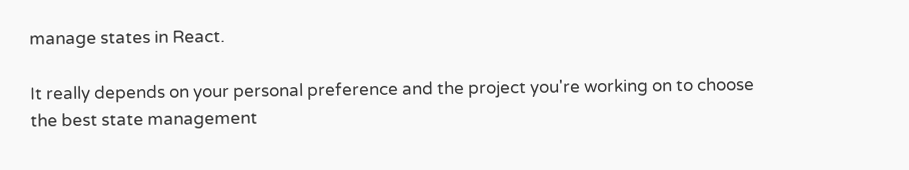manage states in React.

It really depends on your personal preference and the project you're working on to choose the best state management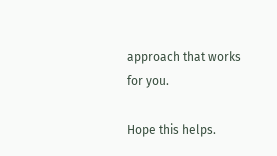approach that works for you.

Hope this helps.